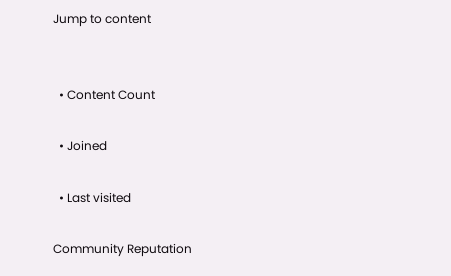Jump to content


  • Content Count

  • Joined

  • Last visited

Community Reputation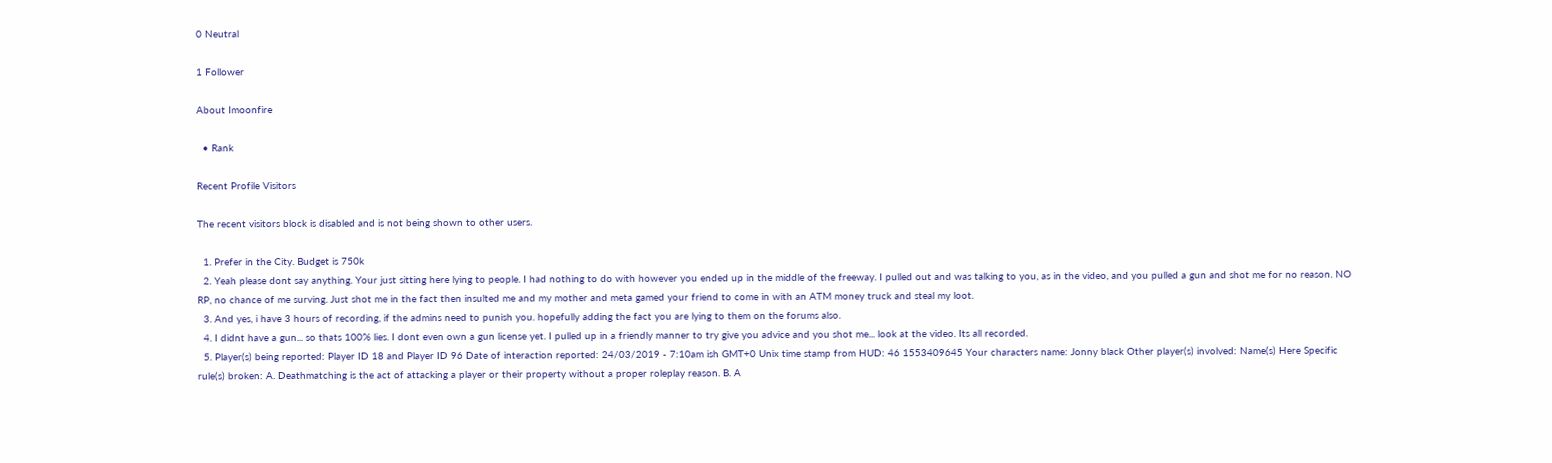0 Neutral

1 Follower

About Imoonfire

  • Rank

Recent Profile Visitors

The recent visitors block is disabled and is not being shown to other users.

  1. Prefer in the City. Budget is 750k
  2. Yeah please dont say anything. Your just sitting here lying to people. I had nothing to do with however you ended up in the middle of the freeway. I pulled out and was talking to you, as in the video, and you pulled a gun and shot me for no reason. NO RP, no chance of me surving. Just shot me in the fact then insulted me and my mother and meta gamed your friend to come in with an ATM money truck and steal my loot.
  3. And yes, i have 3 hours of recording, if the admins need to punish you. hopefully adding the fact you are lying to them on the forums also.
  4. I didnt have a gun... so thats 100% lies. I dont even own a gun license yet. I pulled up in a friendly manner to try give you advice and you shot me... look at the video. Its all recorded.
  5. Player(s) being reported: Player ID 18 and Player ID 96 Date of interaction reported: 24/03/2019 - 7:10am ish GMT+0 Unix time stamp from HUD: 46 1553409645 Your characters name: Jonny black Other player(s) involved: Name(s) Here Specific rule(s) broken: A. Deathmatching is the act of attacking a player or their property without a proper roleplay reason. B. A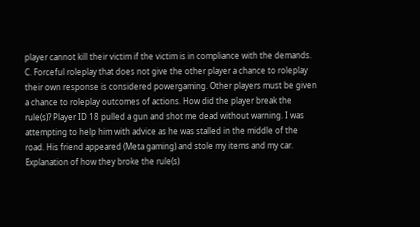player cannot kill their victim if the victim is in compliance with the demands. C. Forceful roleplay that does not give the other player a chance to roleplay their own response is considered powergaming. Other players must be given a chance to roleplay outcomes of actions. How did the player break the rule(s)? Player ID 18 pulled a gun and shot me dead without warning. I was attempting to help him with advice as he was stalled in the middle of the road. His friend appeared (Meta gaming) and stole my items and my car. Explanation of how they broke the rule(s)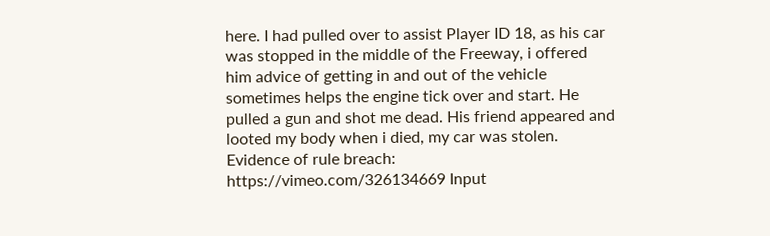here. I had pulled over to assist Player ID 18, as his car was stopped in the middle of the Freeway, i offered him advice of getting in and out of the vehicle sometimes helps the engine tick over and start. He pulled a gun and shot me dead. His friend appeared and looted my body when i died, my car was stolen. Evidence of rule breach: https://vimeo.com/326134669 Input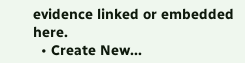evidence linked or embedded here.
  • Create New...